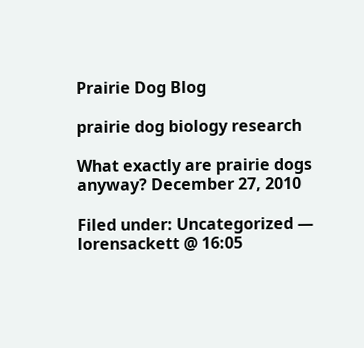Prairie Dog Blog

prairie dog biology research

What exactly are prairie dogs anyway? December 27, 2010

Filed under: Uncategorized — lorensackett @ 16:05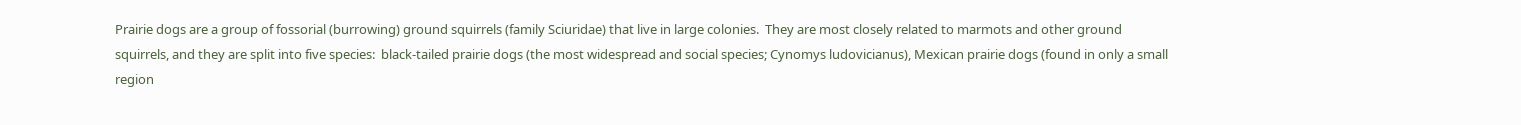Prairie dogs are a group of fossorial (burrowing) ground squirrels (family Sciuridae) that live in large colonies.  They are most closely related to marmots and other ground squirrels, and they are split into five species:  black-tailed prairie dogs (the most widespread and social species; Cynomys ludovicianus), Mexican prairie dogs (found in only a small region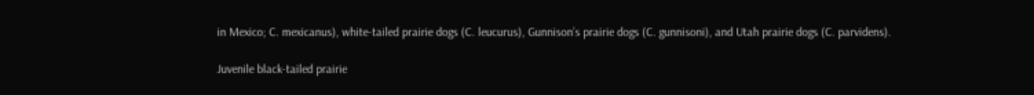in Mexico; C. mexicanus), white-tailed prairie dogs (C. leucurus), Gunnison’s prairie dogs (C. gunnisoni), and Utah prairie dogs (C. parvidens).

Juvenile black-tailed prairie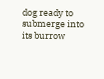dog ready to submerge into its burrow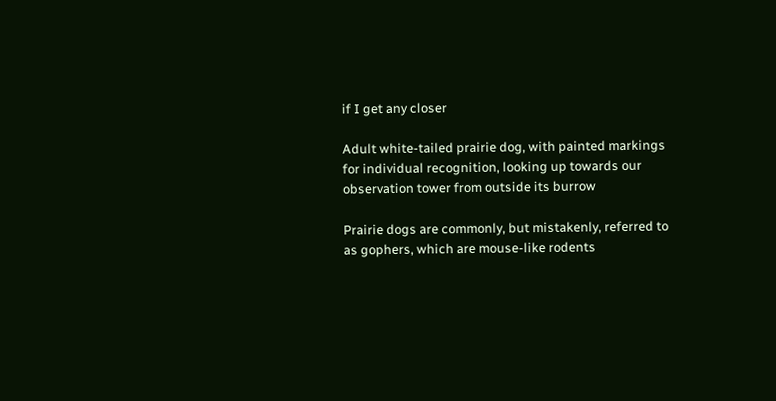if I get any closer

Adult white-tailed prairie dog, with painted markings for individual recognition, looking up towards our observation tower from outside its burrow

Prairie dogs are commonly, but mistakenly, referred to as gophers, which are mouse-like rodents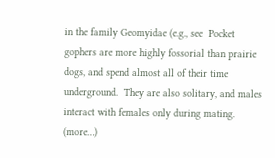in the family Geomyidae (e.g., see  Pocket gophers are more highly fossorial than prairie dogs, and spend almost all of their time underground.  They are also solitary, and males interact with females only during mating. (more…)